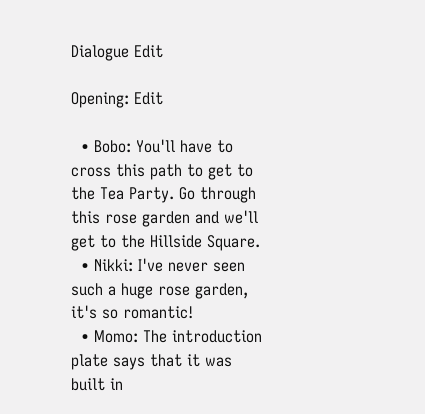Dialogue Edit

Opening: Edit

  • Bobo: You'll have to cross this path to get to the Tea Party. Go through this rose garden and we'll get to the Hillside Square.
  • Nikki: I've never seen such a huge rose garden, it's so romantic!
  • Momo: The introduction plate says that it was built in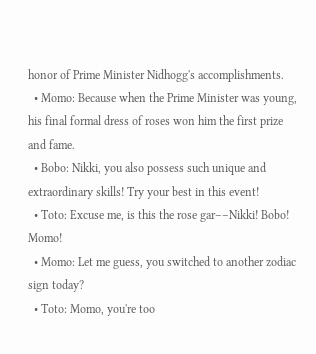honor of Prime Minister Nidhogg's accomplishments.
  • Momo: Because when the Prime Minister was young, his final formal dress of roses won him the first prize and fame.
  • Bobo: Nikki, you also possess such unique and extraordinary skills! Try your best in this event!
  • Toto: Excuse me, is this the rose gar––Nikki! Bobo! Momo!
  • Momo: Let me guess, you switched to another zodiac sign today?
  • Toto: Momo, you're too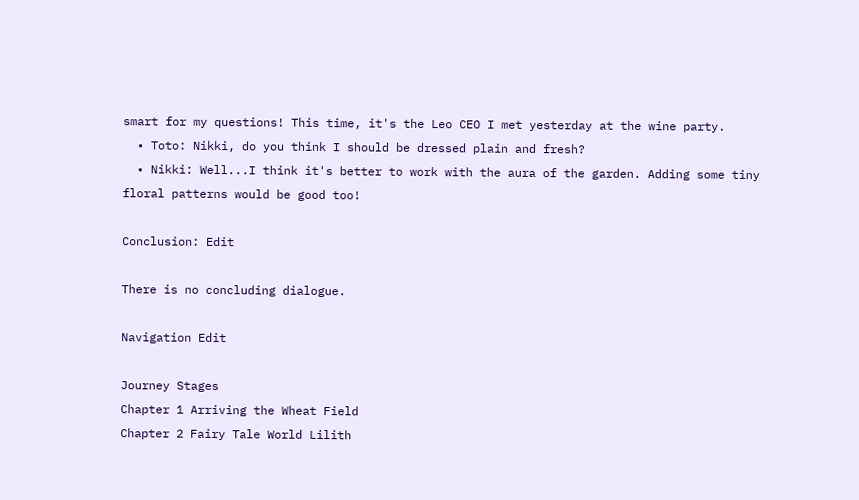smart for my questions! This time, it's the Leo CEO I met yesterday at the wine party.
  • Toto: Nikki, do you think I should be dressed plain and fresh?
  • Nikki: Well...I think it's better to work with the aura of the garden. Adding some tiny floral patterns would be good too!

Conclusion: Edit

There is no concluding dialogue.

Navigation Edit

Journey Stages
Chapter 1 Arriving the Wheat Field
Chapter 2 Fairy Tale World Lilith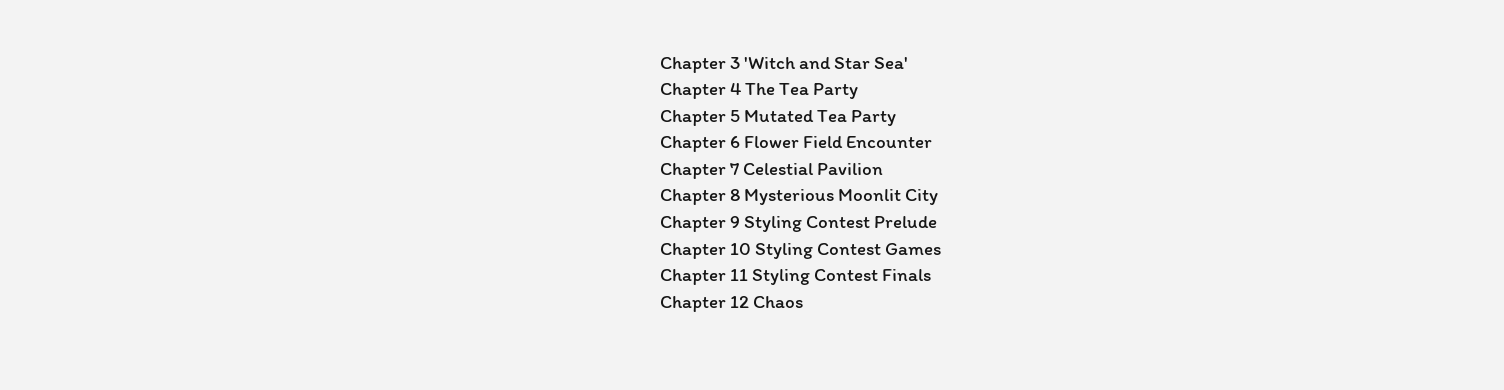Chapter 3 'Witch and Star Sea'
Chapter 4 The Tea Party
Chapter 5 Mutated Tea Party
Chapter 6 Flower Field Encounter
Chapter 7 Celestial Pavilion
Chapter 8 Mysterious Moonlit City
Chapter 9 Styling Contest Prelude
Chapter 10 Styling Contest Games
Chapter 11 Styling Contest Finals
Chapter 12 Chaos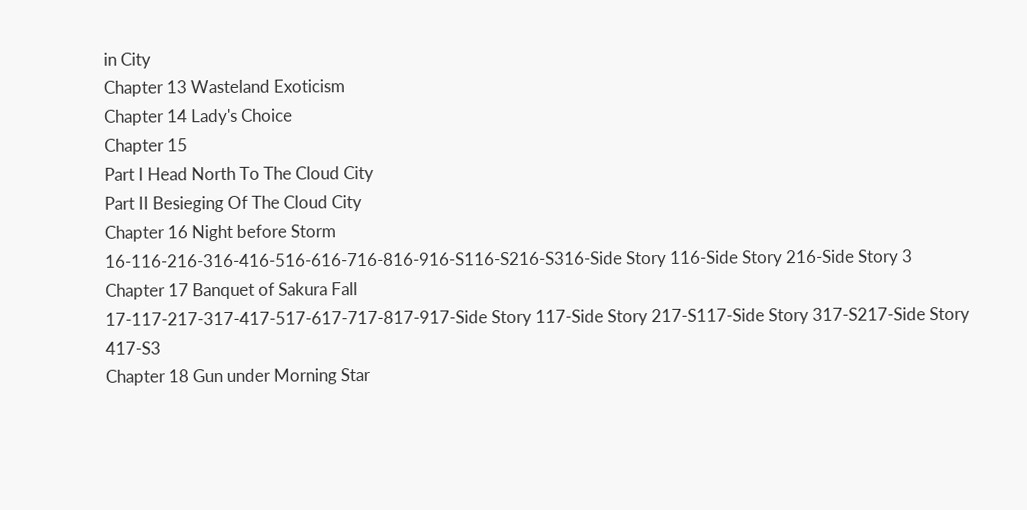in City
Chapter 13 Wasteland Exoticism
Chapter 14 Lady's Choice
Chapter 15
Part I Head North To The Cloud City
Part II Besieging Of The Cloud City
Chapter 16 Night before Storm
16-116-216-316-416-516-616-716-816-916-S116-S216-S316-Side Story 116-Side Story 216-Side Story 3
Chapter 17 Banquet of Sakura Fall
17-117-217-317-417-517-617-717-817-917-Side Story 117-Side Story 217-S117-Side Story 317-S217-Side Story 417-S3
Chapter 18 Gun under Morning Star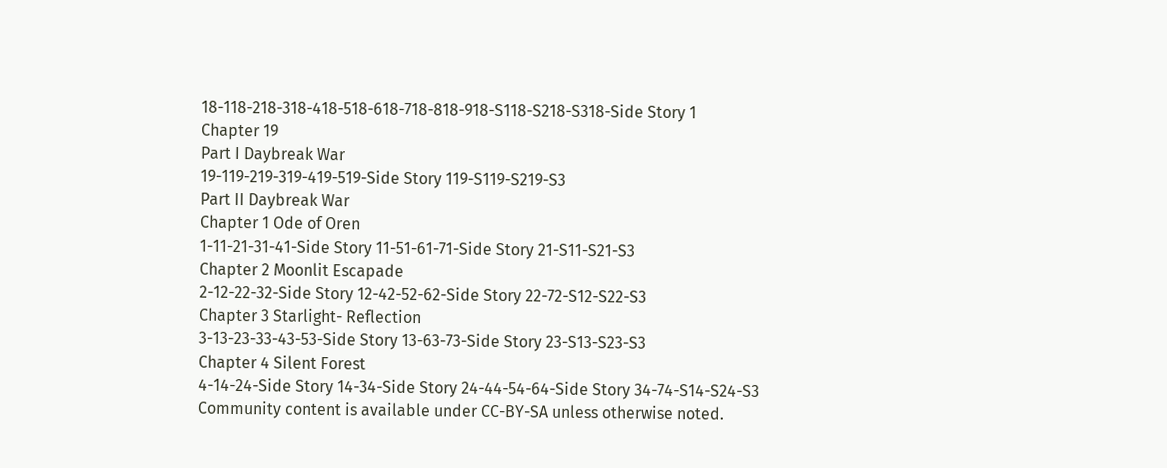18-118-218-318-418-518-618-718-818-918-S118-S218-S318-Side Story 1
Chapter 19
Part I Daybreak War
19-119-219-319-419-519-Side Story 119-S119-S219-S3
Part II Daybreak War
Chapter 1 Ode of Oren
1-11-21-31-41-Side Story 11-51-61-71-Side Story 21-S11-S21-S3
Chapter 2 Moonlit Escapade
2-12-22-32-Side Story 12-42-52-62-Side Story 22-72-S12-S22-S3
Chapter 3 Starlight- Reflection
3-13-23-33-43-53-Side Story 13-63-73-Side Story 23-S13-S23-S3
Chapter 4 Silent Forest
4-14-24-Side Story 14-34-Side Story 24-44-54-64-Side Story 34-74-S14-S24-S3
Community content is available under CC-BY-SA unless otherwise noted.